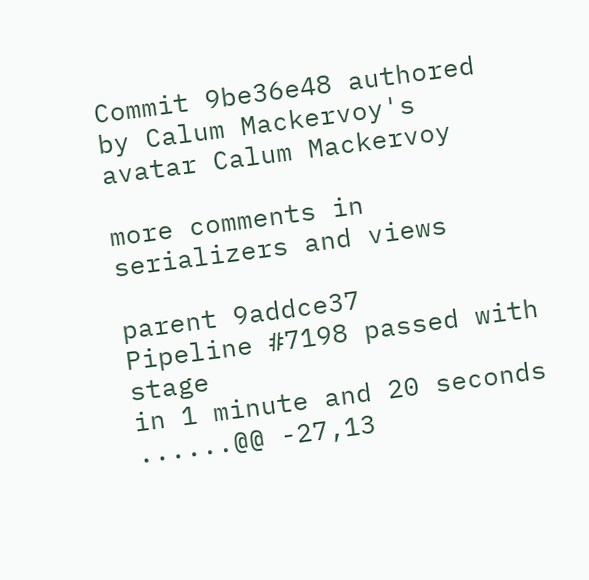Commit 9be36e48 authored by Calum Mackervoy's avatar Calum Mackervoy

more comments in serializers and views

parent 9addce37
Pipeline #7198 passed with stage
in 1 minute and 20 seconds
......@@ -27,13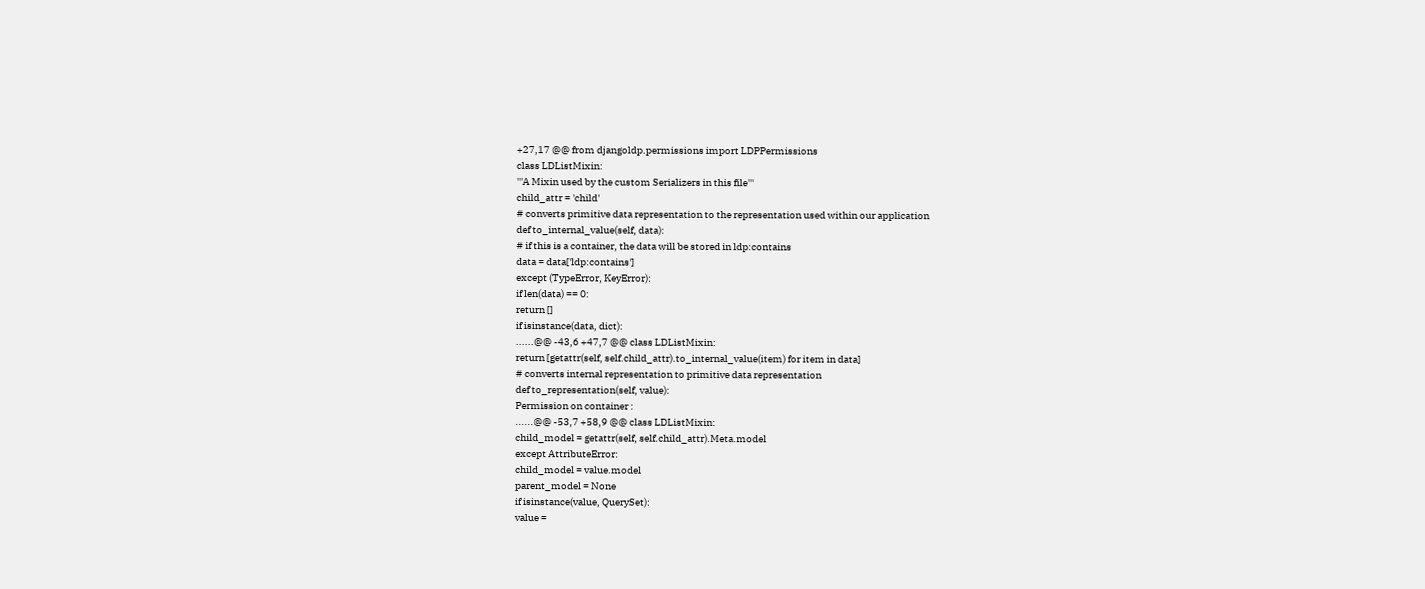+27,17 @@ from djangoldp.permissions import LDPPermissions
class LDListMixin:
'''A Mixin used by the custom Serializers in this file'''
child_attr = 'child'
# converts primitive data representation to the representation used within our application
def to_internal_value(self, data):
# if this is a container, the data will be stored in ldp:contains
data = data['ldp:contains']
except (TypeError, KeyError):
if len(data) == 0:
return []
if isinstance(data, dict):
......@@ -43,6 +47,7 @@ class LDListMixin:
return [getattr(self, self.child_attr).to_internal_value(item) for item in data]
# converts internal representation to primitive data representation
def to_representation(self, value):
Permission on container :
......@@ -53,7 +58,9 @@ class LDListMixin:
child_model = getattr(self, self.child_attr).Meta.model
except AttributeError:
child_model = value.model
parent_model = None
if isinstance(value, QuerySet):
value =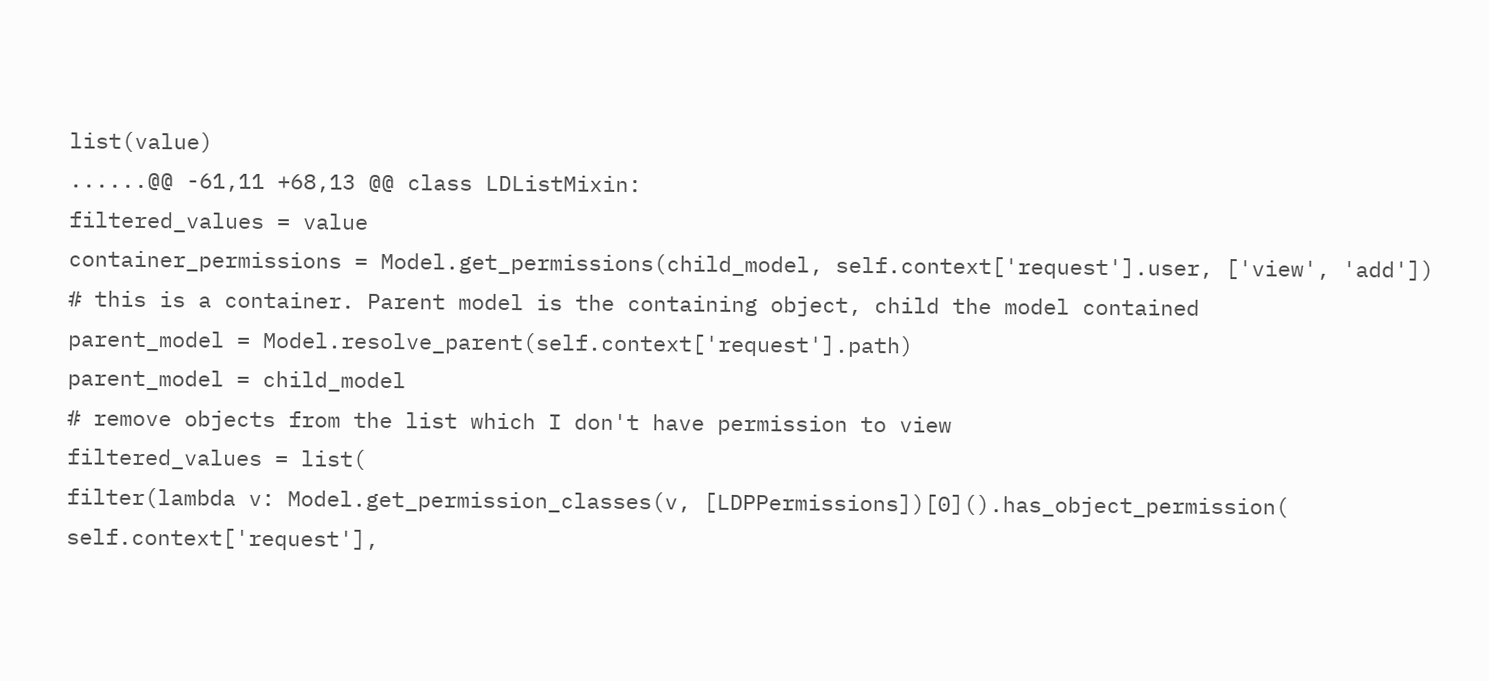list(value)
......@@ -61,11 +68,13 @@ class LDListMixin:
filtered_values = value
container_permissions = Model.get_permissions(child_model, self.context['request'].user, ['view', 'add'])
# this is a container. Parent model is the containing object, child the model contained
parent_model = Model.resolve_parent(self.context['request'].path)
parent_model = child_model
# remove objects from the list which I don't have permission to view
filtered_values = list(
filter(lambda v: Model.get_permission_classes(v, [LDPPermissions])[0]().has_object_permission(
self.context['request'],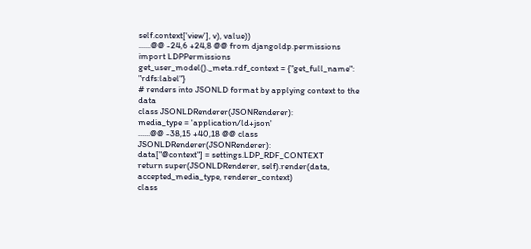self.context['view'], v), value))
......@@ -24,6 +24,8 @@ from djangoldp.permissions import LDPPermissions
get_user_model()._meta.rdf_context = {"get_full_name": "rdfs:label"}
# renders into JSONLD format by applying context to the data
class JSONLDRenderer(JSONRenderer):
media_type = 'application/ld+json'
......@@ -38,15 +40,18 @@ class JSONLDRenderer(JSONRenderer):
data["@context"] = settings.LDP_RDF_CONTEXT
return super(JSONLDRenderer, self).render(data, accepted_media_type, renderer_context)
class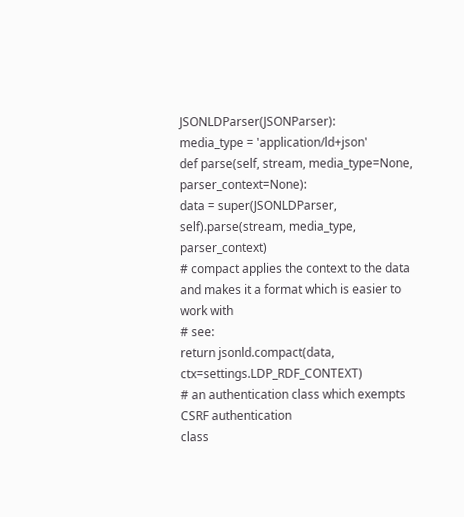JSONLDParser(JSONParser):
media_type = 'application/ld+json'
def parse(self, stream, media_type=None, parser_context=None):
data = super(JSONLDParser, self).parse(stream, media_type, parser_context)
# compact applies the context to the data and makes it a format which is easier to work with
# see:
return jsonld.compact(data, ctx=settings.LDP_RDF_CONTEXT)
# an authentication class which exempts CSRF authentication
class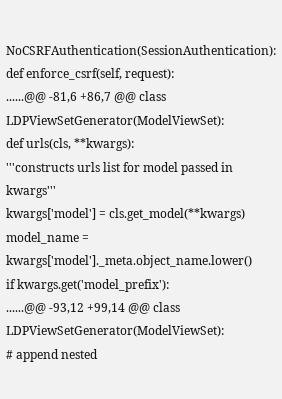NoCSRFAuthentication(SessionAuthentication):
def enforce_csrf(self, request):
......@@ -81,6 +86,7 @@ class LDPViewSetGenerator(ModelViewSet):
def urls(cls, **kwargs):
'''constructs urls list for model passed in kwargs'''
kwargs['model'] = cls.get_model(**kwargs)
model_name = kwargs['model']._meta.object_name.lower()
if kwargs.get('model_prefix'):
......@@ -93,12 +99,14 @@ class LDPViewSetGenerator(ModelViewSet):
# append nested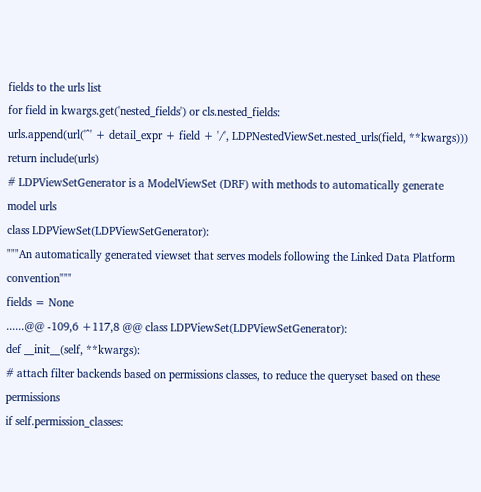fields to the urls list
for field in kwargs.get('nested_fields') or cls.nested_fields:
urls.append(url('^' + detail_expr + field + '/', LDPNestedViewSet.nested_urls(field, **kwargs)))
return include(urls)
# LDPViewSetGenerator is a ModelViewSet (DRF) with methods to automatically generate model urls
class LDPViewSet(LDPViewSetGenerator):
"""An automatically generated viewset that serves models following the Linked Data Platform convention"""
fields = None
......@@ -109,6 +117,8 @@ class LDPViewSet(LDPViewSetGenerator):
def __init__(self, **kwargs):
# attach filter backends based on permissions classes, to reduce the queryset based on these permissions
if self.permission_classes: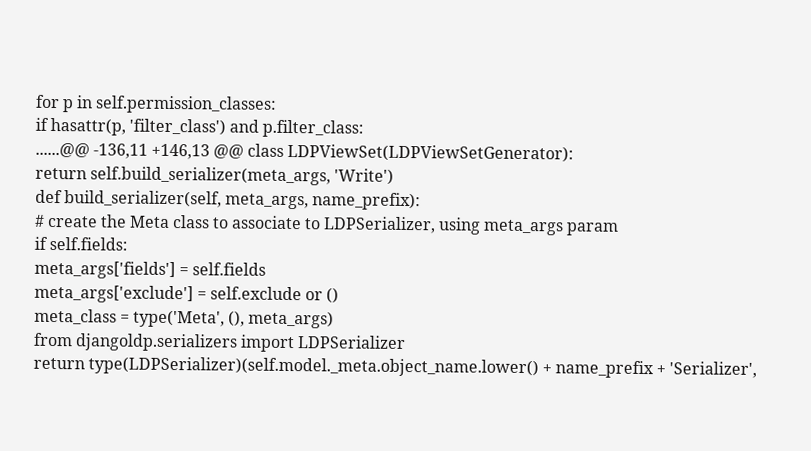for p in self.permission_classes:
if hasattr(p, 'filter_class') and p.filter_class:
......@@ -136,11 +146,13 @@ class LDPViewSet(LDPViewSetGenerator):
return self.build_serializer(meta_args, 'Write')
def build_serializer(self, meta_args, name_prefix):
# create the Meta class to associate to LDPSerializer, using meta_args param
if self.fields:
meta_args['fields'] = self.fields
meta_args['exclude'] = self.exclude or ()
meta_class = type('Meta', (), meta_args)
from djangoldp.serializers import LDPSerializer
return type(LDPSerializer)(self.model._meta.object_name.lower() + name_prefix + 'Serializer',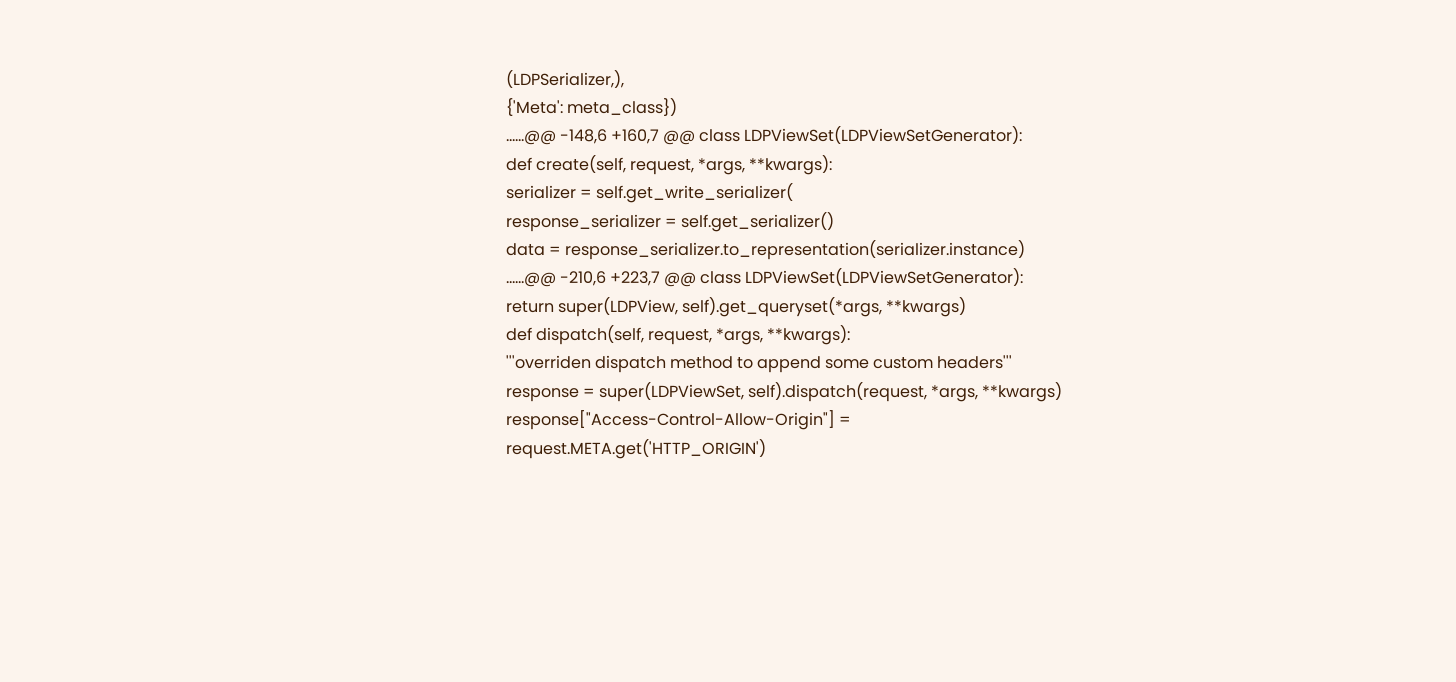(LDPSerializer,),
{'Meta': meta_class})
......@@ -148,6 +160,7 @@ class LDPViewSet(LDPViewSetGenerator):
def create(self, request, *args, **kwargs):
serializer = self.get_write_serializer(
response_serializer = self.get_serializer()
data = response_serializer.to_representation(serializer.instance)
......@@ -210,6 +223,7 @@ class LDPViewSet(LDPViewSetGenerator):
return super(LDPView, self).get_queryset(*args, **kwargs)
def dispatch(self, request, *args, **kwargs):
'''overriden dispatch method to append some custom headers'''
response = super(LDPViewSet, self).dispatch(request, *args, **kwargs)
response["Access-Control-Allow-Origin"] = request.META.get('HTTP_ORIGIN')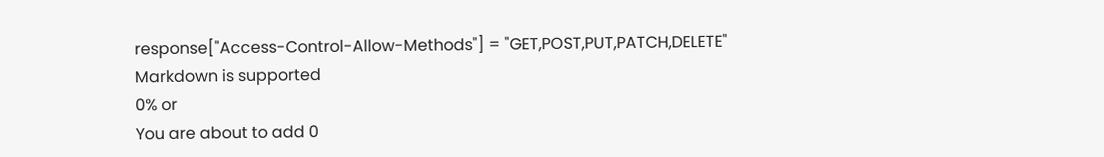response["Access-Control-Allow-Methods"] = "GET,POST,PUT,PATCH,DELETE"
Markdown is supported
0% or
You are about to add 0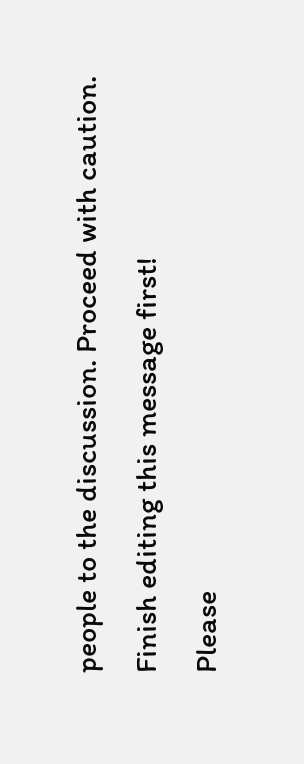people to the discussion. Proceed with caution.
Finish editing this message first!
Please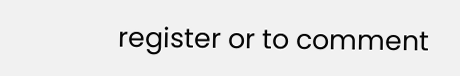register or to comment